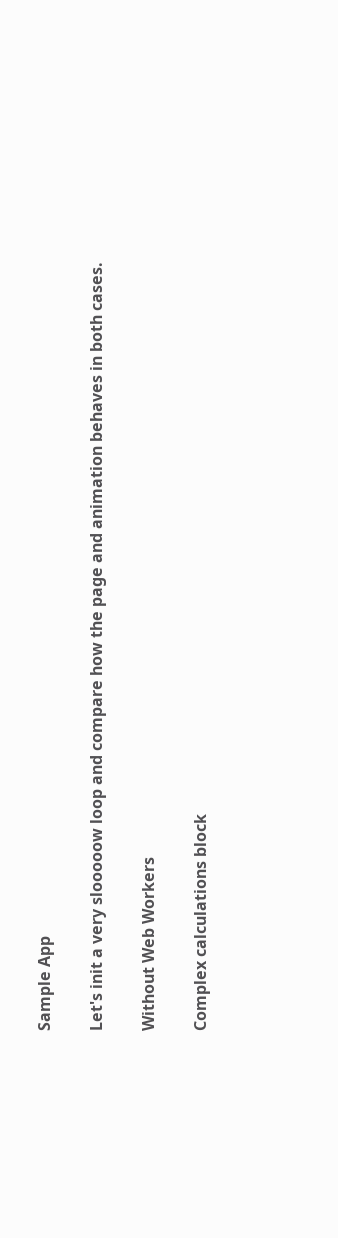Sample App

Let's init a very slooooow loop and compare how the page and animation behaves in both cases.

Without Web Workers

Complex calculations block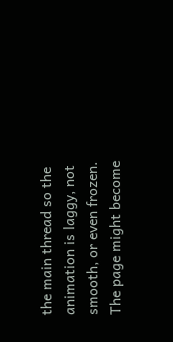the main thread so the animation is laggy, not smooth, or even frozen. The page might become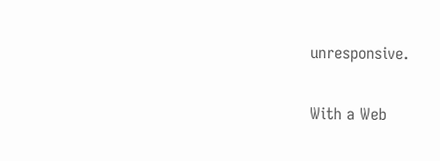unresponsive.

With a Web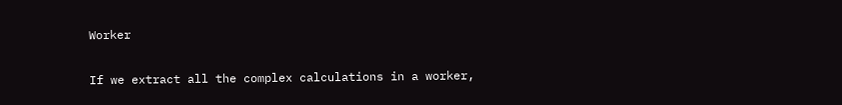Worker

If we extract all the complex calculations in a worker,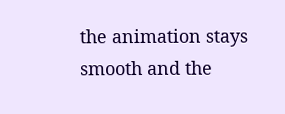the animation stays smooth and the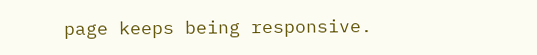page keeps being responsive.